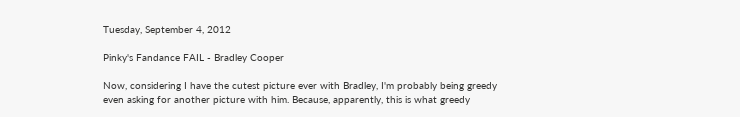Tuesday, September 4, 2012

Pinky's Fandance FAIL - Bradley Cooper

Now, considering I have the cutest picture ever with Bradley, I'm probably being greedy even asking for another picture with him. Because, apparently, this is what greedy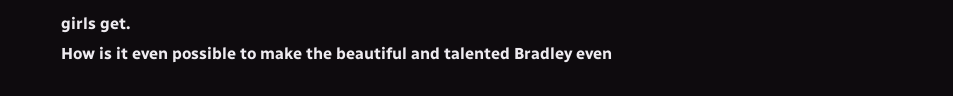girls get.
How is it even possible to make the beautiful and talented Bradley even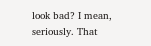look bad? I mean, seriously. That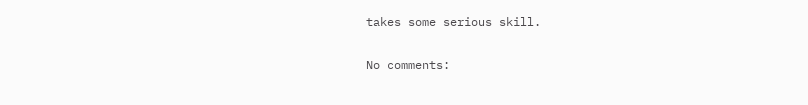takes some serious skill.

No comments: